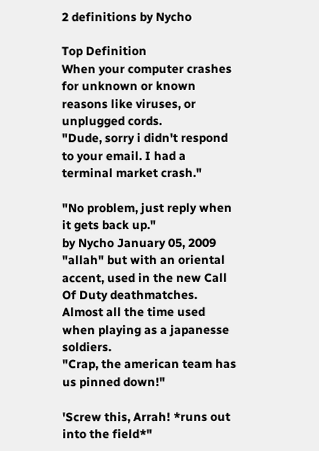2 definitions by Nycho

Top Definition
When your computer crashes for unknown or known reasons like viruses, or unplugged cords.
"Dude, sorry i didn't respond to your email. I had a terminal market crash."

"No problem, just reply when it gets back up."
by Nycho January 05, 2009
"allah" but with an oriental accent, used in the new Call Of Duty deathmatches. Almost all the time used when playing as a japanesse soldiers.
"Crap, the american team has us pinned down!"

'Screw this, Arrah! *runs out into the field*"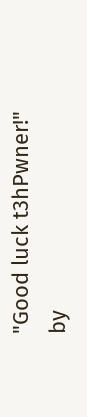"Good luck t3hPwner!"
by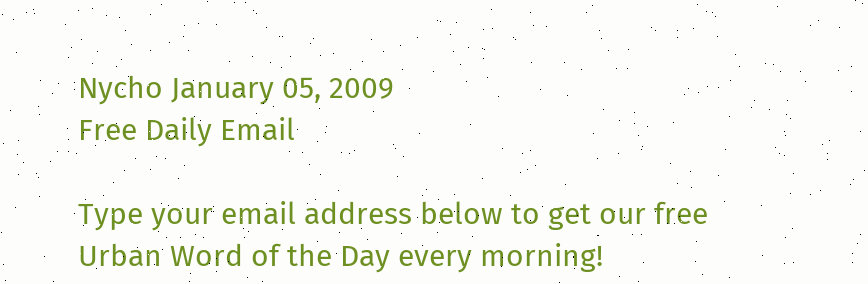Nycho January 05, 2009
Free Daily Email

Type your email address below to get our free Urban Word of the Day every morning!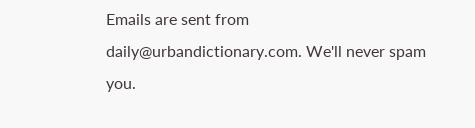Emails are sent from daily@urbandictionary.com. We'll never spam you.